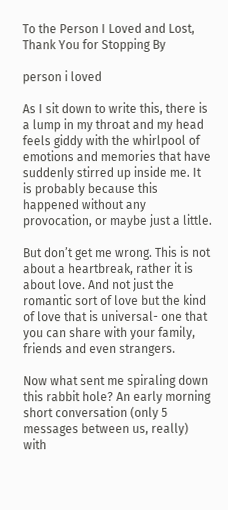To the Person I Loved and Lost, Thank You for Stopping By

person i loved

As I sit down to write this, there is a lump in my throat and my head feels giddy with the whirlpool of emotions and memories that have suddenly stirred up inside me. It is probably because this happened without any provocation, or maybe just a little.

But don’t get me wrong. This is not about a heartbreak, rather it is about love. And not just the romantic sort of love but the kind of love that is universal- one that you can share with your family, friends and even strangers.

Now what sent me spiraling down this rabbit hole? An early morning short conversation (only 5 messages between us, really) with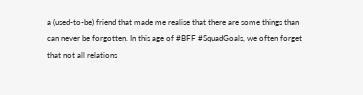a (used-to-be) friend that made me realise that there are some things than can never be forgotten. In this age of #BFF #SquadGoals, we often forget that not all relations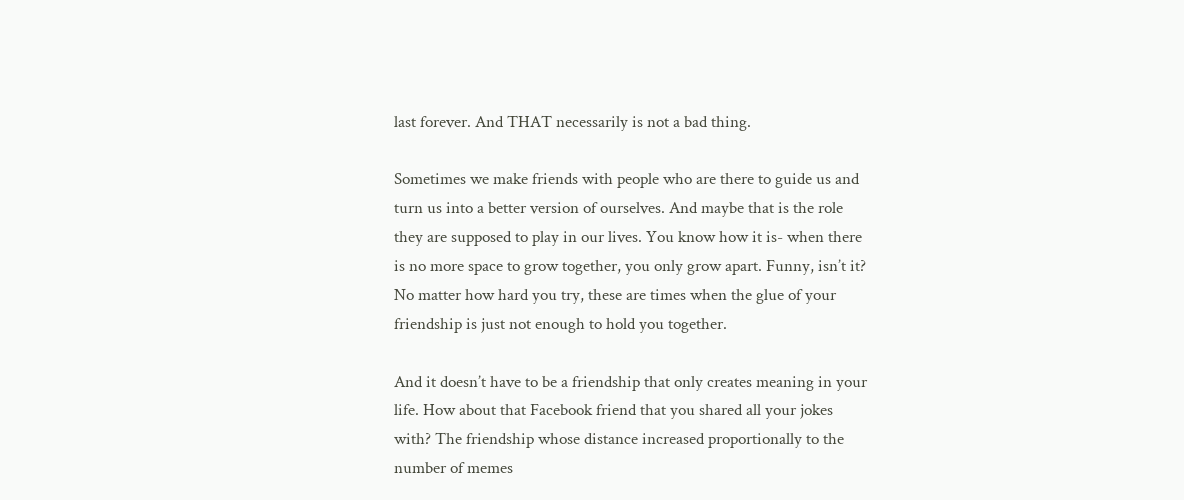last forever. And THAT necessarily is not a bad thing.

Sometimes we make friends with people who are there to guide us and turn us into a better version of ourselves. And maybe that is the role they are supposed to play in our lives. You know how it is- when there is no more space to grow together, you only grow apart. Funny, isn’t it? No matter how hard you try, these are times when the glue of your friendship is just not enough to hold you together.

And it doesn’t have to be a friendship that only creates meaning in your life. How about that Facebook friend that you shared all your jokes with? The friendship whose distance increased proportionally to the number of memes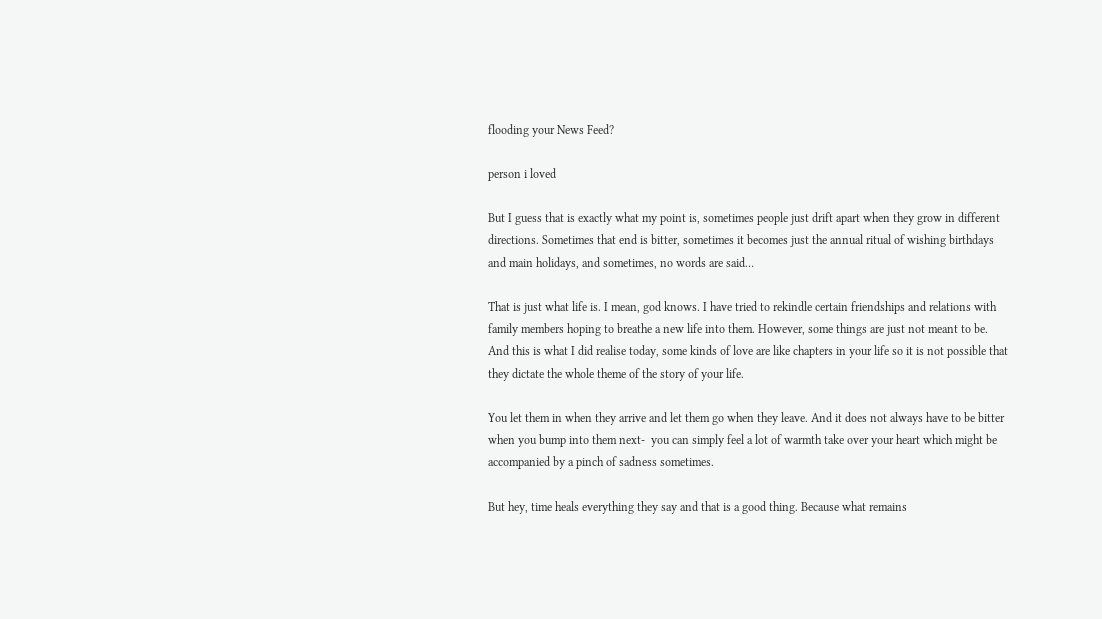flooding your News Feed?

person i loved

But I guess that is exactly what my point is, sometimes people just drift apart when they grow in different directions. Sometimes that end is bitter, sometimes it becomes just the annual ritual of wishing birthdays and main holidays, and sometimes, no words are said…

That is just what life is. I mean, god knows. I have tried to rekindle certain friendships and relations with family members hoping to breathe a new life into them. However, some things are just not meant to be. And this is what I did realise today, some kinds of love are like chapters in your life so it is not possible that they dictate the whole theme of the story of your life.

You let them in when they arrive and let them go when they leave. And it does not always have to be bitter when you bump into them next-  you can simply feel a lot of warmth take over your heart which might be accompanied by a pinch of sadness sometimes.

But hey, time heals everything they say and that is a good thing. Because what remains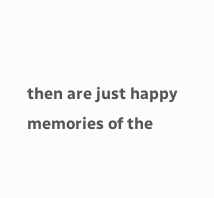then are just happy memories of the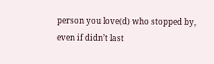person you love(d) who stopped by, even if didn’t last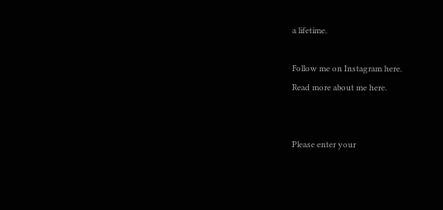a lifetime.

Follow me on Instagram here.
Read more about me here.


Please enter your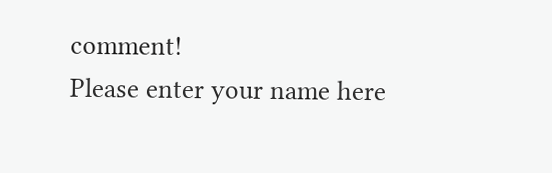comment!
Please enter your name here